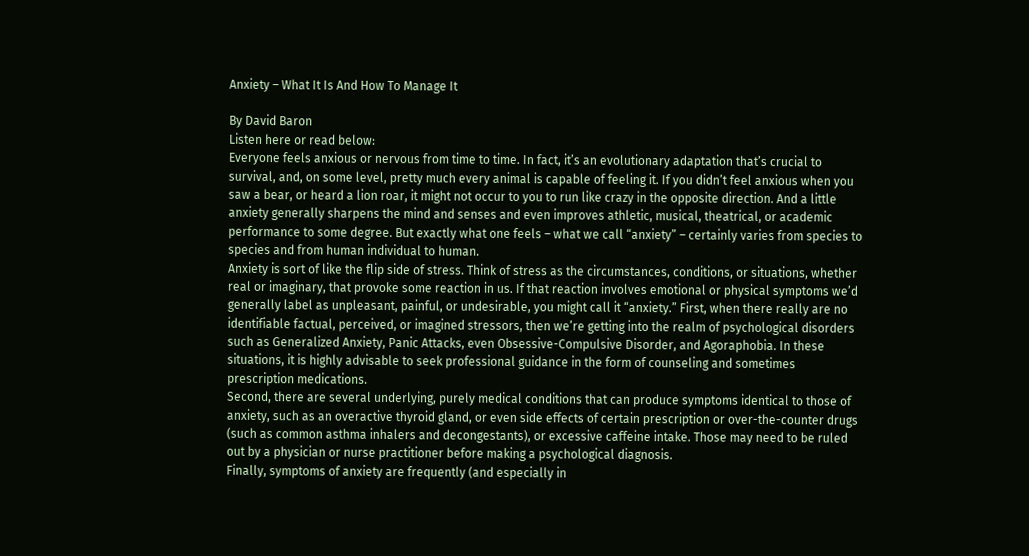Anxiety – What It Is And How To Manage It

By David Baron
Listen here or read below:
Everyone feels anxious or nervous from time to time. In fact, it’s an evolutionary adaptation that’s crucial to survival, and, on some level, pretty much every animal is capable of feeling it. If you didn’t feel anxious when you saw a bear, or heard a lion roar, it might not occur to you to run like crazy in the opposite direction. And a little anxiety generally sharpens the mind and senses and even improves athletic, musical, theatrical, or academic performance to some degree. But exactly what one feels – what we call “anxiety” – certainly varies from species to species and from human individual to human.
Anxiety is sort of like the flip side of stress. Think of stress as the circumstances, conditions, or situations, whether real or imaginary, that provoke some reaction in us. If that reaction involves emotional or physical symptoms we’d generally label as unpleasant, painful, or undesirable, you might call it “anxiety.” First, when there really are no identifiable factual, perceived, or imagined stressors, then we’re getting into the realm of psychological disorders such as Generalized Anxiety, Panic Attacks, even Obsessive-Compulsive Disorder, and Agoraphobia. In these situations, it is highly advisable to seek professional guidance in the form of counseling and sometimes prescription medications.
Second, there are several underlying, purely medical conditions that can produce symptoms identical to those of anxiety, such as an overactive thyroid gland, or even side effects of certain prescription or over-the-counter drugs (such as common asthma inhalers and decongestants), or excessive caffeine intake. Those may need to be ruled out by a physician or nurse practitioner before making a psychological diagnosis.
Finally, symptoms of anxiety are frequently (and especially in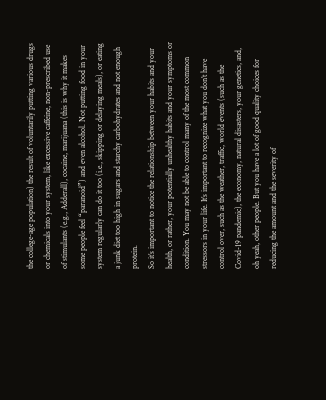the college-age population) the result of voluntarily putting various drugs or chemicals into your system, like excessive caffeine, non-prescribed use of stimulants (e.g., Adderall), cocaine, marijuana (this is why it makes some people feel “paranoid”) and even alcohol. Not putting food in your system regularly can do it too (i.e., skipping or delaying meals), or eating a junk diet too high in sugars and starchy carbohydrates and not enough protein.
So it’s important to notice the relationship between your habits and your health, or rather, your potentially unhealthy habits and your symptoms or condition. You may not be able to control many of the most common stressors in your life. It’s important to recognize what you don’t have control over, such as the weather, traffic, world events (such as the Covid-19 pandemic), the economy, natural disasters, your genetics, and, oh yeah, other people. But you have a lot of good quality choices for reducing the amount and the severity of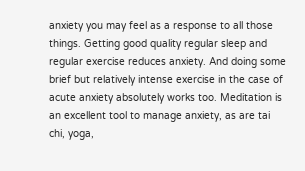anxiety you may feel as a response to all those things. Getting good quality regular sleep and regular exercise reduces anxiety. And doing some brief but relatively intense exercise in the case of acute anxiety absolutely works too. Meditation is an excellent tool to manage anxiety, as are tai chi, yoga,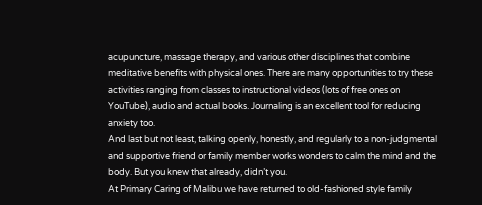acupuncture, massage therapy, and various other disciplines that combine meditative benefits with physical ones. There are many opportunities to try these activities ranging from classes to instructional videos (lots of free ones on YouTube), audio and actual books. Journaling is an excellent tool for reducing anxiety too.
And last but not least, talking openly, honestly, and regularly to a non-judgmental and supportive friend or family member works wonders to calm the mind and the body. But you knew that already, didn’t you.
At Primary Caring of Malibu we have returned to old-fashioned style family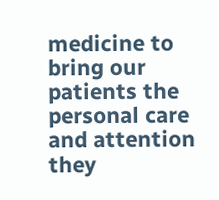medicine to bring our patients the personal care and attention they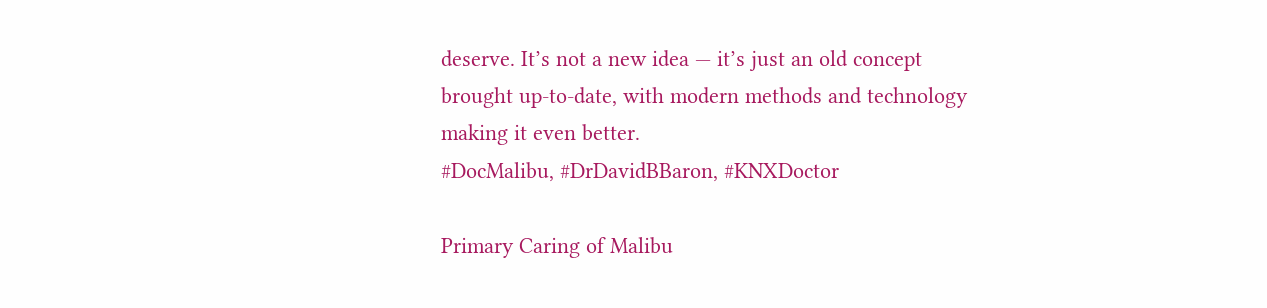deserve. It’s not a new idea — it’s just an old concept brought up-to-date, with modern methods and technology making it even better.
#DocMalibu, #DrDavidBBaron, #KNXDoctor

Primary Caring of Malibu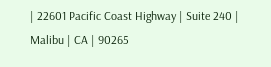| 22601 Pacific Coast Highway | Suite 240 | Malibu | CA | 90265